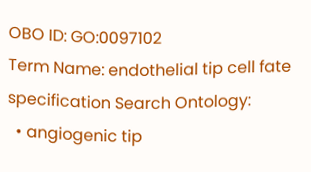OBO ID: GO:0097102
Term Name: endothelial tip cell fate specification Search Ontology:
  • angiogenic tip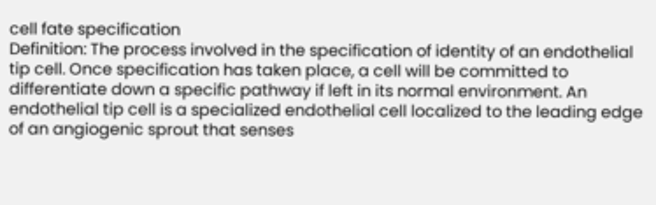cell fate specification
Definition: The process involved in the specification of identity of an endothelial tip cell. Once specification has taken place, a cell will be committed to differentiate down a specific pathway if left in its normal environment. An endothelial tip cell is a specialized endothelial cell localized to the leading edge of an angiogenic sprout that senses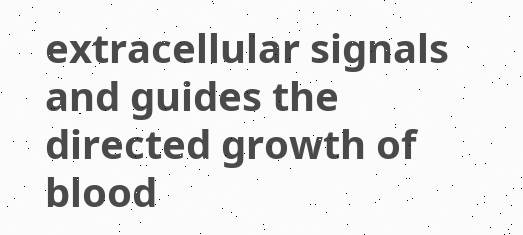extracellular signals and guides the directed growth of blood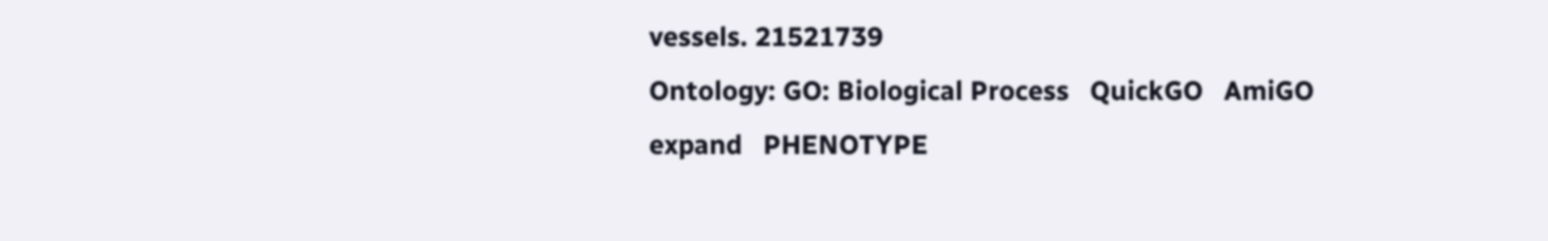vessels. 21521739
Ontology: GO: Biological Process   QuickGO   AmiGO
expand   PHENOTYPE